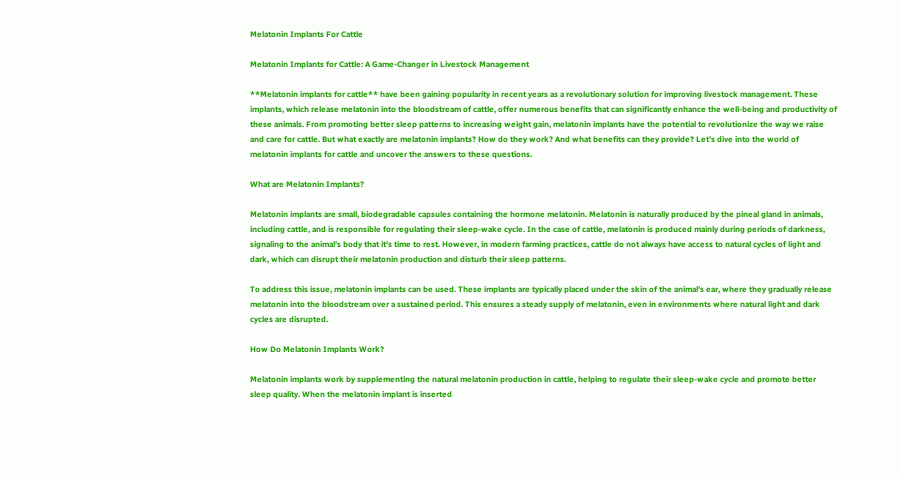Melatonin Implants For Cattle

Melatonin Implants for Cattle: A Game-Changer in Livestock Management

**Melatonin implants for cattle** have been gaining popularity in recent years as a revolutionary solution for improving livestock management. These implants, which release melatonin into the bloodstream of cattle, offer numerous benefits that can significantly enhance the well-being and productivity of these animals. From promoting better sleep patterns to increasing weight gain, melatonin implants have the potential to revolutionize the way we raise and care for cattle. But what exactly are melatonin implants? How do they work? And what benefits can they provide? Let’s dive into the world of melatonin implants for cattle and uncover the answers to these questions.

What are Melatonin Implants?

Melatonin implants are small, biodegradable capsules containing the hormone melatonin. Melatonin is naturally produced by the pineal gland in animals, including cattle, and is responsible for regulating their sleep-wake cycle. In the case of cattle, melatonin is produced mainly during periods of darkness, signaling to the animal’s body that it’s time to rest. However, in modern farming practices, cattle do not always have access to natural cycles of light and dark, which can disrupt their melatonin production and disturb their sleep patterns.

To address this issue, melatonin implants can be used. These implants are typically placed under the skin of the animal’s ear, where they gradually release melatonin into the bloodstream over a sustained period. This ensures a steady supply of melatonin, even in environments where natural light and dark cycles are disrupted.

How Do Melatonin Implants Work?

Melatonin implants work by supplementing the natural melatonin production in cattle, helping to regulate their sleep-wake cycle and promote better sleep quality. When the melatonin implant is inserted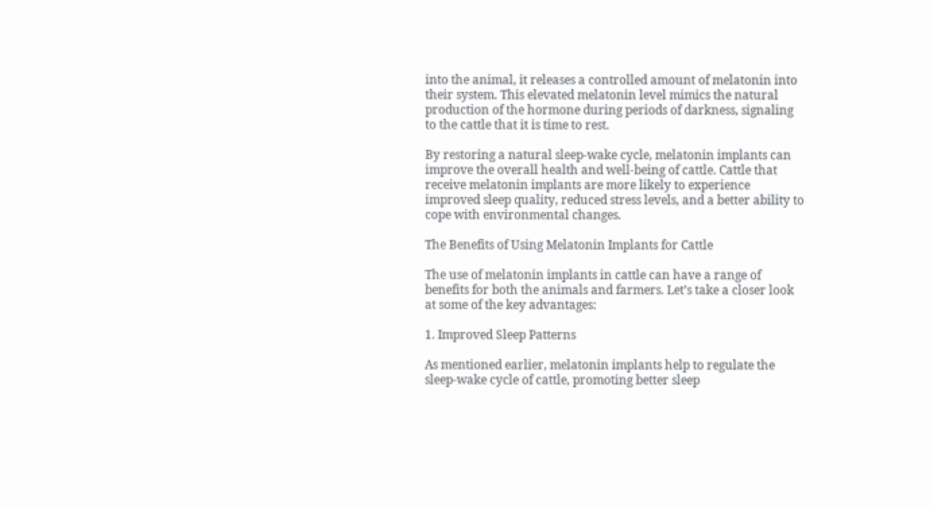into the animal, it releases a controlled amount of melatonin into their system. This elevated melatonin level mimics the natural production of the hormone during periods of darkness, signaling to the cattle that it is time to rest.

By restoring a natural sleep-wake cycle, melatonin implants can improve the overall health and well-being of cattle. Cattle that receive melatonin implants are more likely to experience improved sleep quality, reduced stress levels, and a better ability to cope with environmental changes.

The Benefits of Using Melatonin Implants for Cattle

The use of melatonin implants in cattle can have a range of benefits for both the animals and farmers. Let’s take a closer look at some of the key advantages:

1. Improved Sleep Patterns

As mentioned earlier, melatonin implants help to regulate the sleep-wake cycle of cattle, promoting better sleep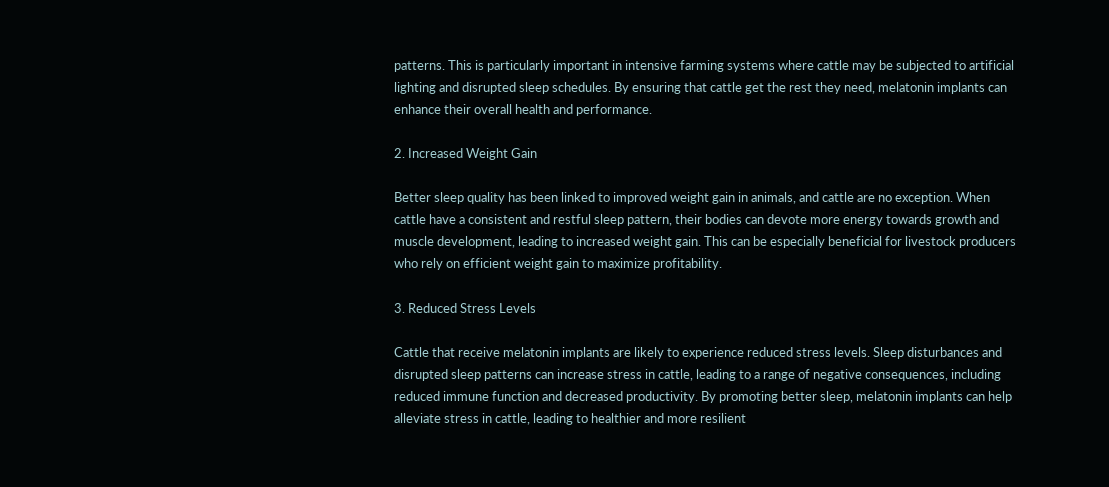patterns. This is particularly important in intensive farming systems where cattle may be subjected to artificial lighting and disrupted sleep schedules. By ensuring that cattle get the rest they need, melatonin implants can enhance their overall health and performance.

2. Increased Weight Gain

Better sleep quality has been linked to improved weight gain in animals, and cattle are no exception. When cattle have a consistent and restful sleep pattern, their bodies can devote more energy towards growth and muscle development, leading to increased weight gain. This can be especially beneficial for livestock producers who rely on efficient weight gain to maximize profitability.

3. Reduced Stress Levels

Cattle that receive melatonin implants are likely to experience reduced stress levels. Sleep disturbances and disrupted sleep patterns can increase stress in cattle, leading to a range of negative consequences, including reduced immune function and decreased productivity. By promoting better sleep, melatonin implants can help alleviate stress in cattle, leading to healthier and more resilient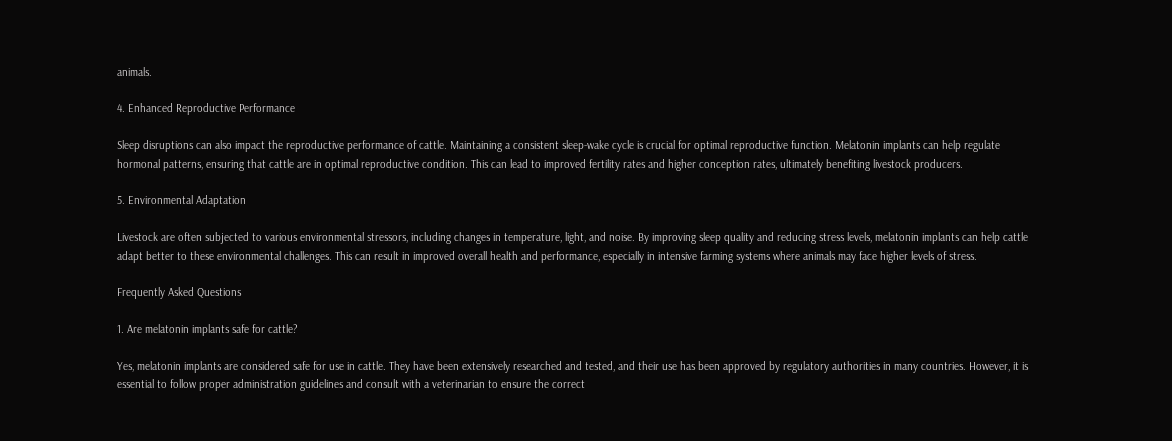animals.

4. Enhanced Reproductive Performance

Sleep disruptions can also impact the reproductive performance of cattle. Maintaining a consistent sleep-wake cycle is crucial for optimal reproductive function. Melatonin implants can help regulate hormonal patterns, ensuring that cattle are in optimal reproductive condition. This can lead to improved fertility rates and higher conception rates, ultimately benefiting livestock producers.

5. Environmental Adaptation

Livestock are often subjected to various environmental stressors, including changes in temperature, light, and noise. By improving sleep quality and reducing stress levels, melatonin implants can help cattle adapt better to these environmental challenges. This can result in improved overall health and performance, especially in intensive farming systems where animals may face higher levels of stress.

Frequently Asked Questions

1. Are melatonin implants safe for cattle?

Yes, melatonin implants are considered safe for use in cattle. They have been extensively researched and tested, and their use has been approved by regulatory authorities in many countries. However, it is essential to follow proper administration guidelines and consult with a veterinarian to ensure the correct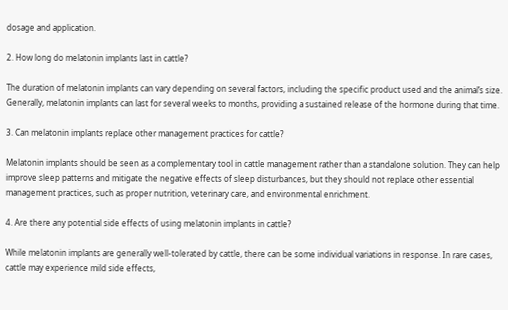dosage and application.

2. How long do melatonin implants last in cattle?

The duration of melatonin implants can vary depending on several factors, including the specific product used and the animal’s size. Generally, melatonin implants can last for several weeks to months, providing a sustained release of the hormone during that time.

3. Can melatonin implants replace other management practices for cattle?

Melatonin implants should be seen as a complementary tool in cattle management rather than a standalone solution. They can help improve sleep patterns and mitigate the negative effects of sleep disturbances, but they should not replace other essential management practices, such as proper nutrition, veterinary care, and environmental enrichment.

4. Are there any potential side effects of using melatonin implants in cattle?

While melatonin implants are generally well-tolerated by cattle, there can be some individual variations in response. In rare cases, cattle may experience mild side effects,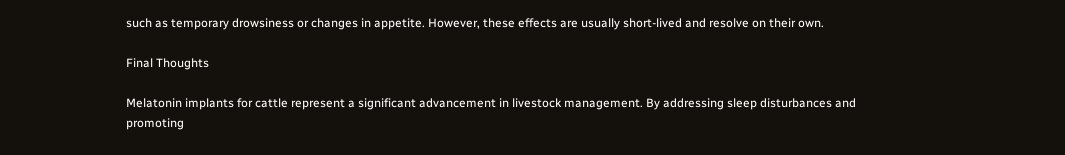such as temporary drowsiness or changes in appetite. However, these effects are usually short-lived and resolve on their own.

Final Thoughts

Melatonin implants for cattle represent a significant advancement in livestock management. By addressing sleep disturbances and promoting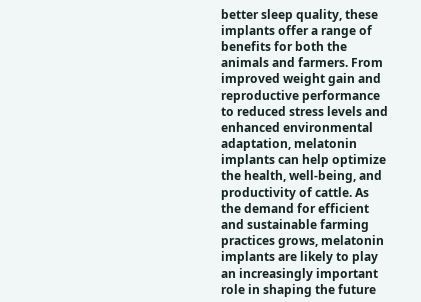better sleep quality, these implants offer a range of benefits for both the animals and farmers. From improved weight gain and reproductive performance to reduced stress levels and enhanced environmental adaptation, melatonin implants can help optimize the health, well-being, and productivity of cattle. As the demand for efficient and sustainable farming practices grows, melatonin implants are likely to play an increasingly important role in shaping the future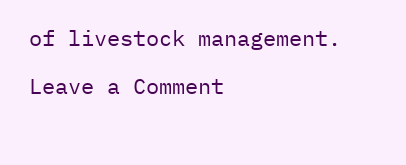of livestock management.

Leave a Comment